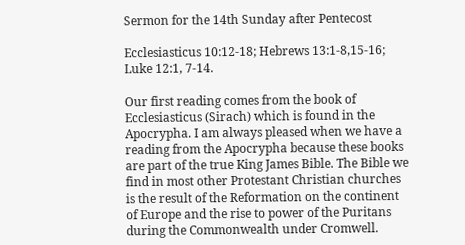Sermon for the 14th Sunday after Pentecost

Ecclesiasticus 10:12-18; Hebrews 13:1-8,15-16; Luke 12:1, 7-14.

Our first reading comes from the book of Ecclesiasticus (Sirach) which is found in the Apocrypha. I am always pleased when we have a reading from the Apocrypha because these books are part of the true King James Bible. The Bible we find in most other Protestant Christian churches is the result of the Reformation on the continent of Europe and the rise to power of the Puritans during the Commonwealth under Cromwell.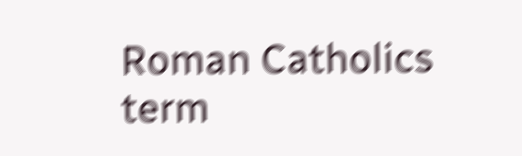Roman Catholics term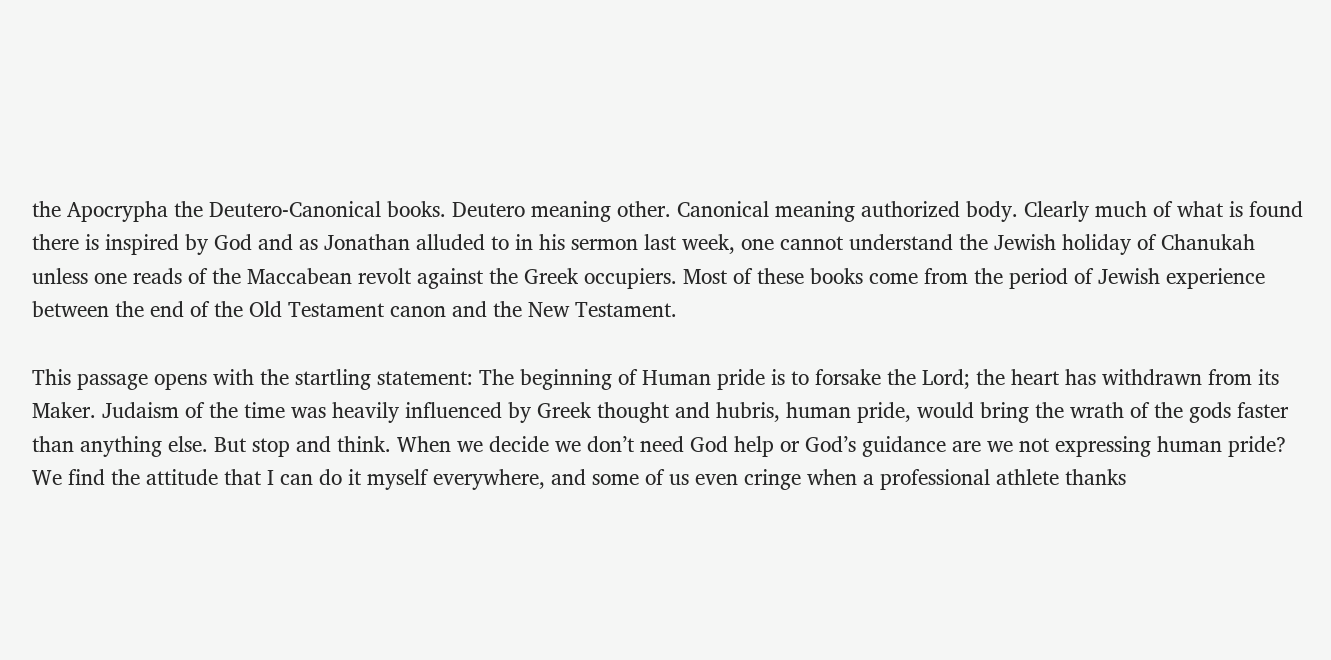the Apocrypha the Deutero-Canonical books. Deutero meaning other. Canonical meaning authorized body. Clearly much of what is found there is inspired by God and as Jonathan alluded to in his sermon last week, one cannot understand the Jewish holiday of Chanukah unless one reads of the Maccabean revolt against the Greek occupiers. Most of these books come from the period of Jewish experience between the end of the Old Testament canon and the New Testament.

This passage opens with the startling statement: The beginning of Human pride is to forsake the Lord; the heart has withdrawn from its Maker. Judaism of the time was heavily influenced by Greek thought and hubris, human pride, would bring the wrath of the gods faster than anything else. But stop and think. When we decide we don’t need God help or God’s guidance are we not expressing human pride? We find the attitude that I can do it myself everywhere, and some of us even cringe when a professional athlete thanks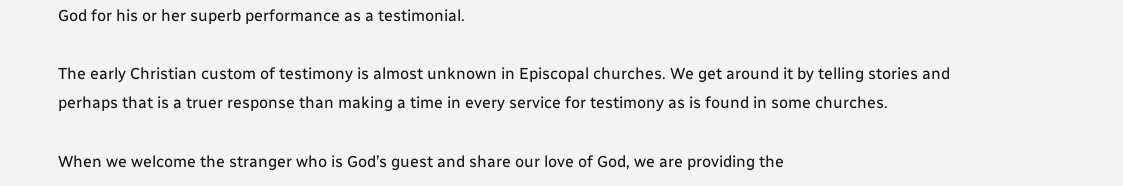God for his or her superb performance as a testimonial.

The early Christian custom of testimony is almost unknown in Episcopal churches. We get around it by telling stories and perhaps that is a truer response than making a time in every service for testimony as is found in some churches.

When we welcome the stranger who is God’s guest and share our love of God, we are providing the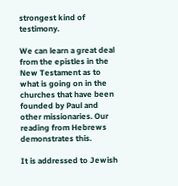strongest kind of testimony.

We can learn a great deal from the epistles in the New Testament as to what is going on in the churches that have been founded by Paul and other missionaries. Our reading from Hebrews demonstrates this.

It is addressed to Jewish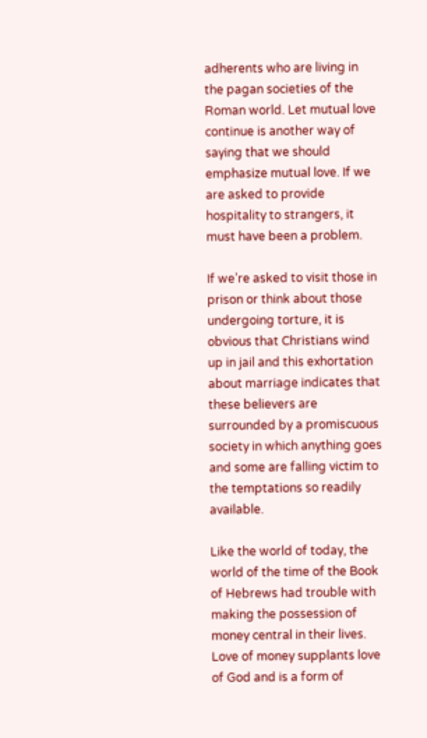adherents who are living in the pagan societies of the Roman world. Let mutual love continue is another way of saying that we should emphasize mutual love. If we are asked to provide hospitality to strangers, it must have been a problem.

If we’re asked to visit those in prison or think about those undergoing torture, it is obvious that Christians wind up in jail and this exhortation about marriage indicates that these believers are surrounded by a promiscuous society in which anything goes and some are falling victim to the temptations so readily available.

Like the world of today, the world of the time of the Book of Hebrews had trouble with making the possession of money central in their lives. Love of money supplants love of God and is a form of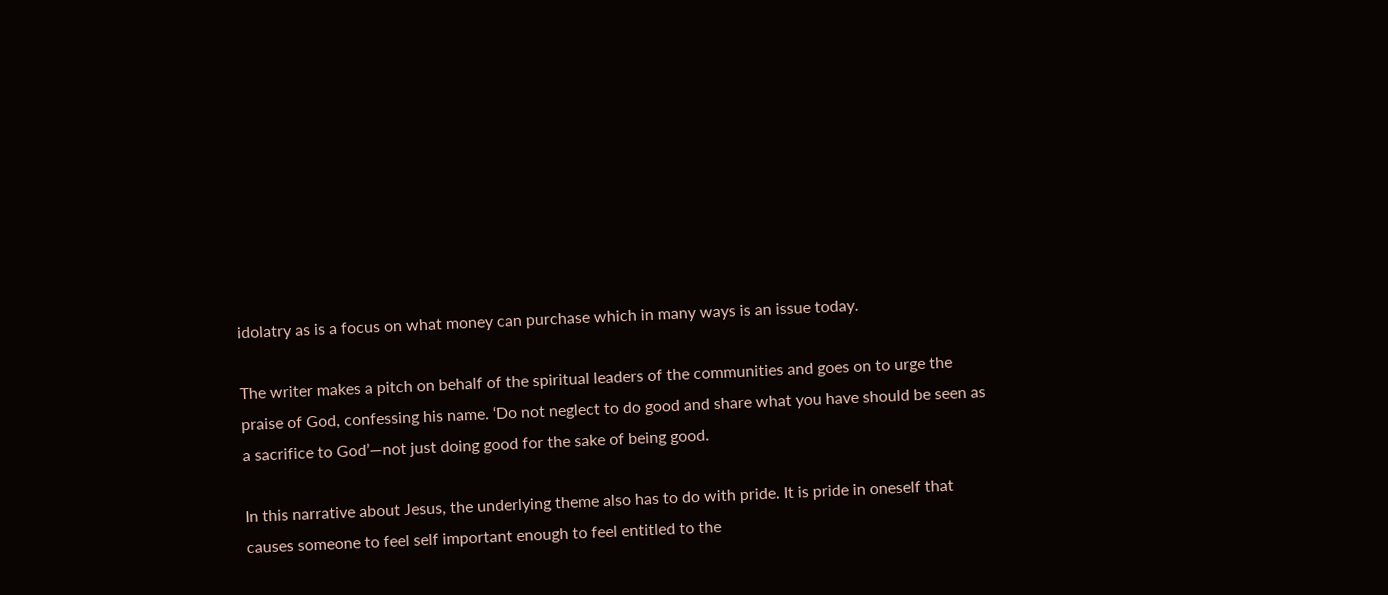idolatry as is a focus on what money can purchase which in many ways is an issue today.

The writer makes a pitch on behalf of the spiritual leaders of the communities and goes on to urge the praise of God, confessing his name. ‘Do not neglect to do good and share what you have should be seen as a sacrifice to God’—not just doing good for the sake of being good.

In this narrative about Jesus, the underlying theme also has to do with pride. It is pride in oneself that causes someone to feel self important enough to feel entitled to the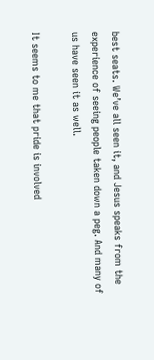best seats. We’ve all seen it, and Jesus speaks from the experience of seeing people taken down a peg. And many of us have seen it as well.

It seems to me that pride is involved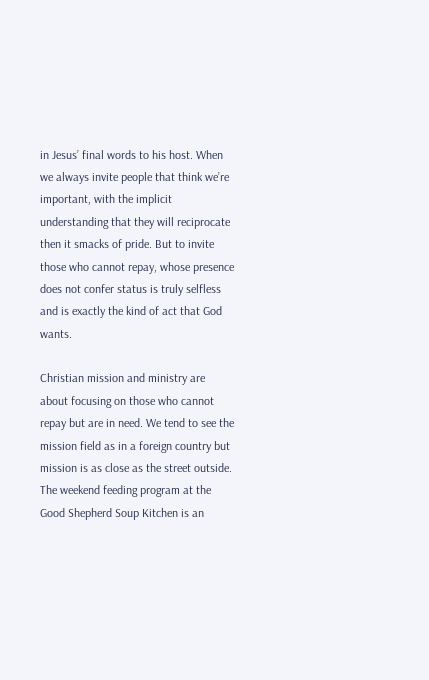in Jesus’ final words to his host. When we always invite people that think we’re important, with the implicit understanding that they will reciprocate then it smacks of pride. But to invite those who cannot repay, whose presence does not confer status is truly selfless and is exactly the kind of act that God wants.

Christian mission and ministry are about focusing on those who cannot repay but are in need. We tend to see the mission field as in a foreign country but mission is as close as the street outside. The weekend feeding program at the Good Shepherd Soup Kitchen is an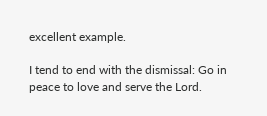excellent example.

I tend to end with the dismissal: Go in peace to love and serve the Lord.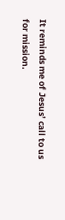It reminds me of Jesus’ call to us for mission.